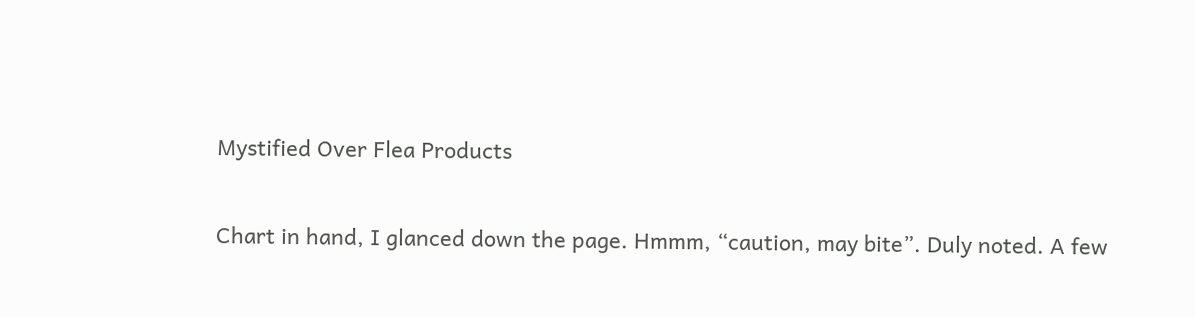Mystified Over Flea Products

Chart in hand, I glanced down the page. Hmmm, “caution, may bite”. Duly noted. A few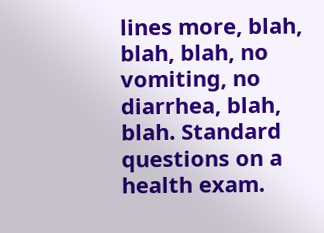lines more, blah, blah, blah, no vomiting, no diarrhea, blah, blah. Standard questions on a health exam.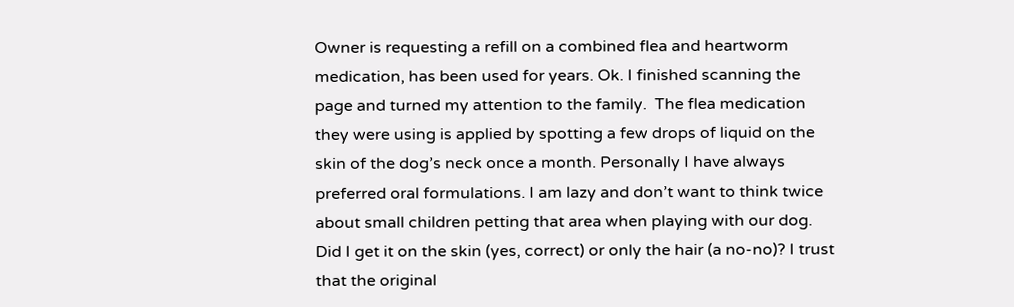Owner is requesting a refill on a combined flea and heartworm medication, has been used for years. Ok. I finished scanning the page and turned my attention to the family.  The flea medication they were using is applied by spotting a few drops of liquid on the skin of the dog’s neck once a month. Personally I have always preferred oral formulations. I am lazy and don’t want to think twice about small children petting that area when playing with our dog. Did I get it on the skin (yes, correct) or only the hair (a no-no)? I trust that the original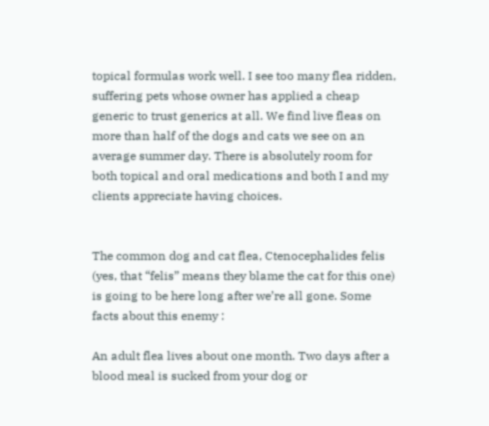topical formulas work well. I see too many flea ridden, suffering pets whose owner has applied a cheap generic to trust generics at all. We find live fleas on more than half of the dogs and cats we see on an average summer day. There is absolutely room for both topical and oral medications and both I and my clients appreciate having choices.


The common dog and cat flea, Ctenocephalides felis (yes, that “felis” means they blame the cat for this one) is going to be here long after we’re all gone. Some facts about this enemy :

An adult flea lives about one month. Two days after a blood meal is sucked from your dog or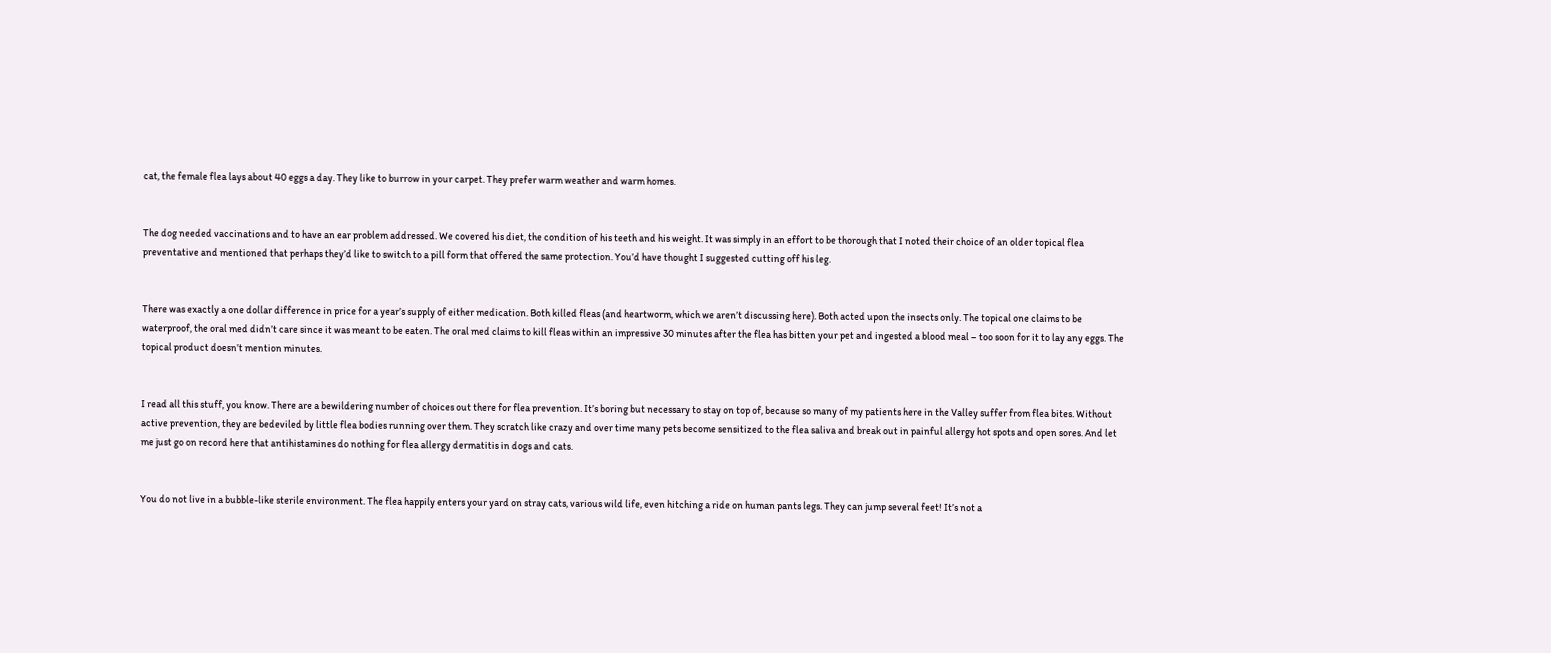cat, the female flea lays about 40 eggs a day. They like to burrow in your carpet. They prefer warm weather and warm homes.


The dog needed vaccinations and to have an ear problem addressed. We covered his diet, the condition of his teeth and his weight. It was simply in an effort to be thorough that I noted their choice of an older topical flea preventative and mentioned that perhaps they’d like to switch to a pill form that offered the same protection. You’d have thought I suggested cutting off his leg.


There was exactly a one dollar difference in price for a year’s supply of either medication. Both killed fleas (and heartworm, which we aren’t discussing here). Both acted upon the insects only. The topical one claims to be waterproof, the oral med didn’t care since it was meant to be eaten. The oral med claims to kill fleas within an impressive 30 minutes after the flea has bitten your pet and ingested a blood meal – too soon for it to lay any eggs. The topical product doesn’t mention minutes.


I read all this stuff, you know. There are a bewildering number of choices out there for flea prevention. It’s boring but necessary to stay on top of, because so many of my patients here in the Valley suffer from flea bites. Without active prevention, they are bedeviled by little flea bodies running over them. They scratch like crazy and over time many pets become sensitized to the flea saliva and break out in painful allergy hot spots and open sores. And let me just go on record here that antihistamines do nothing for flea allergy dermatitis in dogs and cats.


You do not live in a bubble-like sterile environment. The flea happily enters your yard on stray cats, various wild life, even hitching a ride on human pants legs. They can jump several feet! It’s not a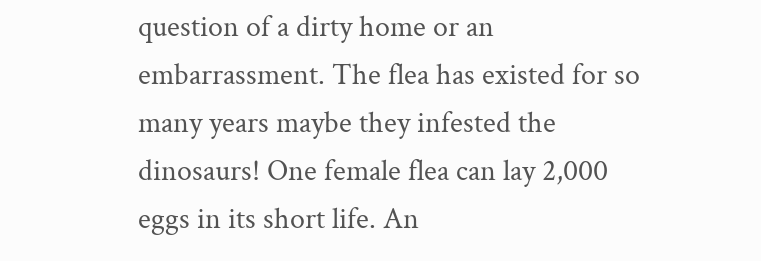question of a dirty home or an embarrassment. The flea has existed for so many years maybe they infested the dinosaurs! One female flea can lay 2,000 eggs in its short life. An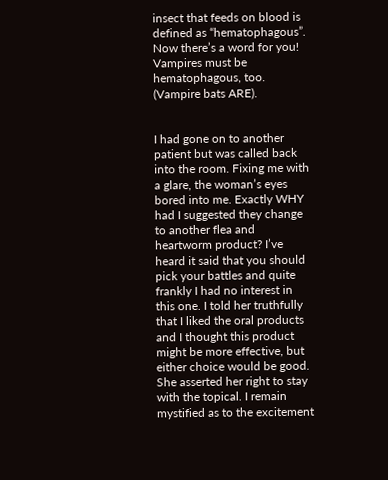insect that feeds on blood is defined as “hematophagous”. Now there’s a word for you! Vampires must be hematophagous, too. (Vampire bats ARE).


I had gone on to another patient but was called back into the room. Fixing me with a glare, the woman’s eyes bored into me. Exactly WHY had I suggested they change to another flea and heartworm product? I’ve heard it said that you should pick your battles and quite frankly I had no interest in this one. I told her truthfully that I liked the oral products and I thought this product might be more effective, but either choice would be good. She asserted her right to stay with the topical. I remain mystified as to the excitement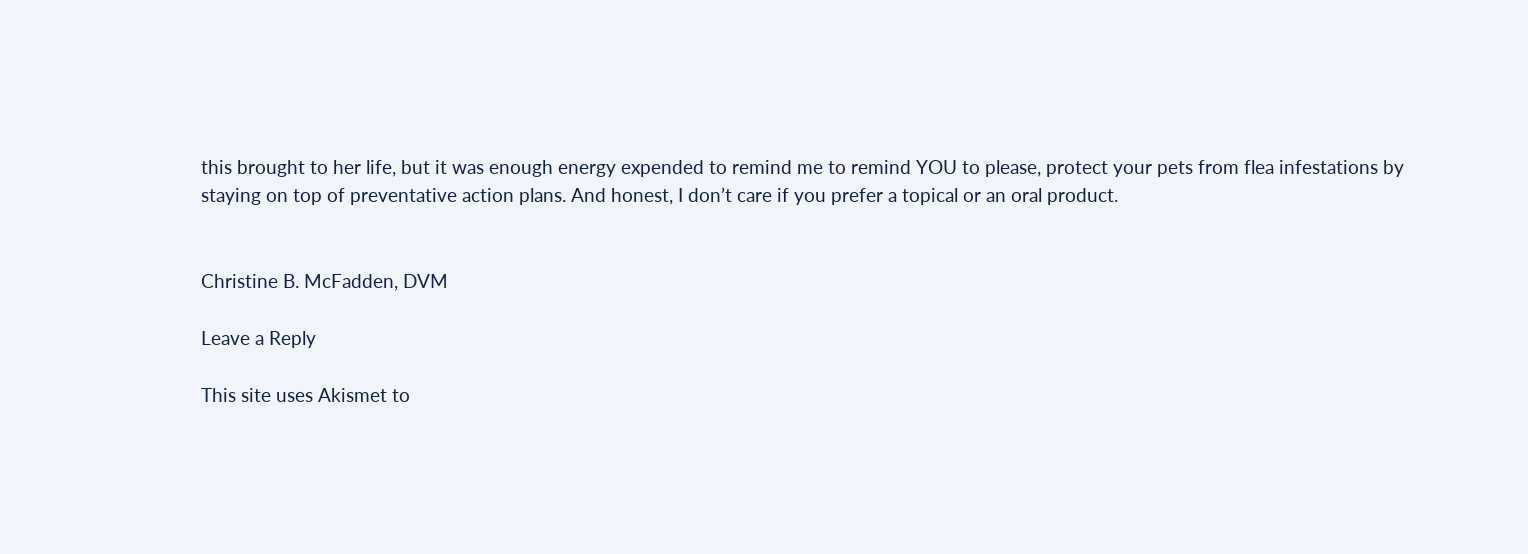this brought to her life, but it was enough energy expended to remind me to remind YOU to please, protect your pets from flea infestations by staying on top of preventative action plans. And honest, I don’t care if you prefer a topical or an oral product.


Christine B. McFadden, DVM

Leave a Reply

This site uses Akismet to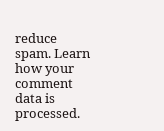reduce spam. Learn how your comment data is processed.